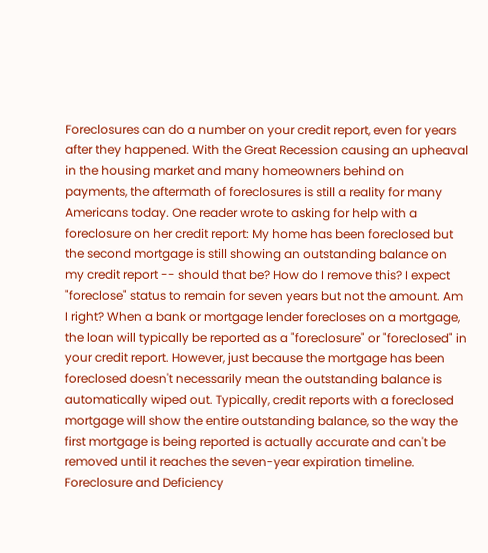Foreclosures can do a number on your credit report, even for years after they happened. With the Great Recession causing an upheaval in the housing market and many homeowners behind on payments, the aftermath of foreclosures is still a reality for many Americans today. One reader wrote to asking for help with a foreclosure on her credit report: My home has been foreclosed but the second mortgage is still showing an outstanding balance on my credit report -- should that be? How do I remove this? I expect "foreclose" status to remain for seven years but not the amount. Am I right? When a bank or mortgage lender forecloses on a mortgage, the loan will typically be reported as a "foreclosure" or "foreclosed" in your credit report. However, just because the mortgage has been foreclosed doesn't necessarily mean the outstanding balance is automatically wiped out. Typically, credit reports with a foreclosed mortgage will show the entire outstanding balance, so the way the first mortgage is being reported is actually accurate and can't be removed until it reaches the seven-year expiration timeline. Foreclosure and Deficiency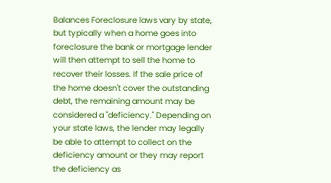Balances Foreclosure laws vary by state, but typically when a home goes into foreclosure the bank or mortgage lender will then attempt to sell the home to recover their losses. If the sale price of the home doesn't cover the outstanding debt, the remaining amount may be considered a "deficiency." Depending on your state laws, the lender may legally be able to attempt to collect on the deficiency amount or they may report the deficiency as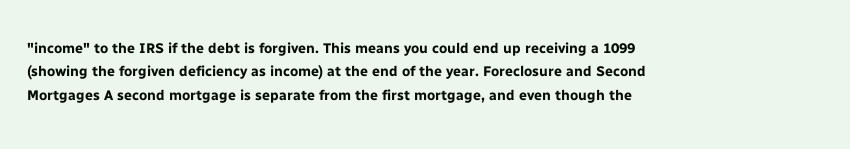"income" to the IRS if the debt is forgiven. This means you could end up receiving a 1099 (showing the forgiven deficiency as income) at the end of the year. Foreclosure and Second Mortgages A second mortgage is separate from the first mortgage, and even though the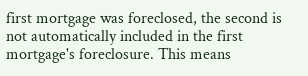first mortgage was foreclosed, the second is not automatically included in the first mortgage's foreclosure. This means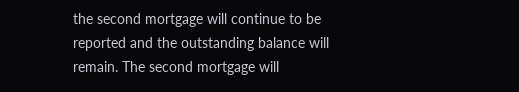the second mortgage will continue to be reported and the outstanding balance will remain. The second mortgage will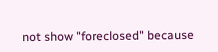not show "foreclosed" because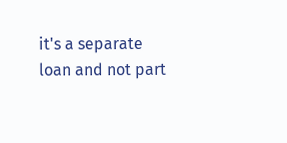it's a separate loan and not part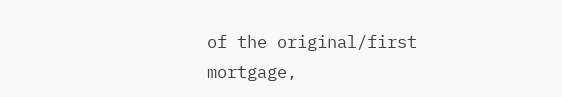of the original/first mortgage,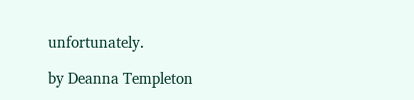unfortunately.

by Deanna Templeton